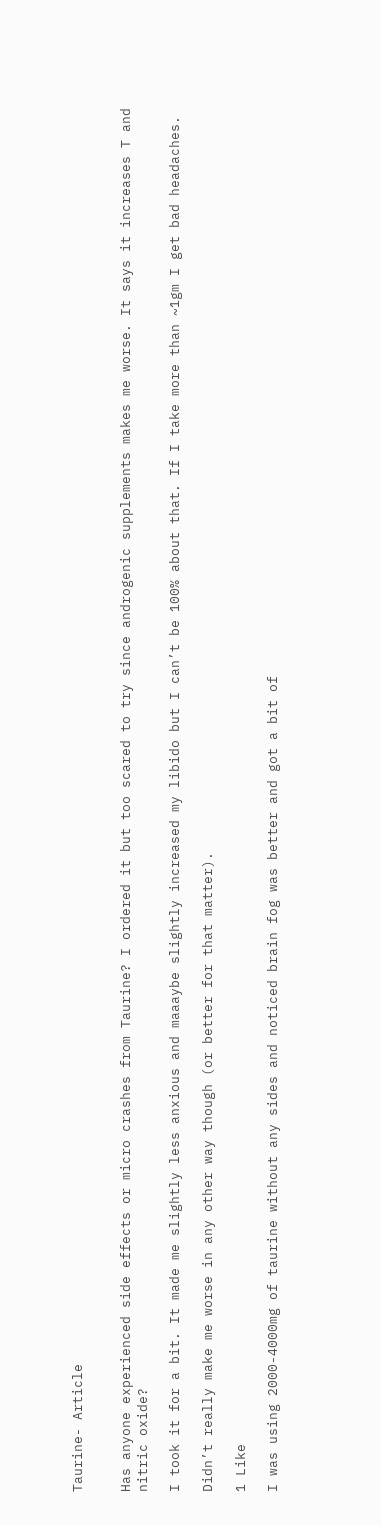Taurine- Article


Has anyone experienced side effects or micro crashes from Taurine? I ordered it but too scared to try since androgenic supplements makes me worse. It says it increases T and nitric oxide?

I took it for a bit. It made me slightly less anxious and maaaybe slightly increased my libido but I can’t be 100% about that. If I take more than ~1gm I get bad headaches.

Didn’t really make me worse in any other way though (or better for that matter).

1 Like

I was using 2000-4000mg of taurine without any sides and noticed brain fog was better and got a bit of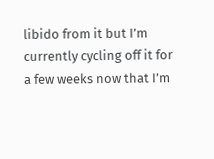libido from it but I’m currently cycling off it for a few weeks now that I’m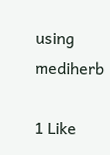using mediherb

1 Like